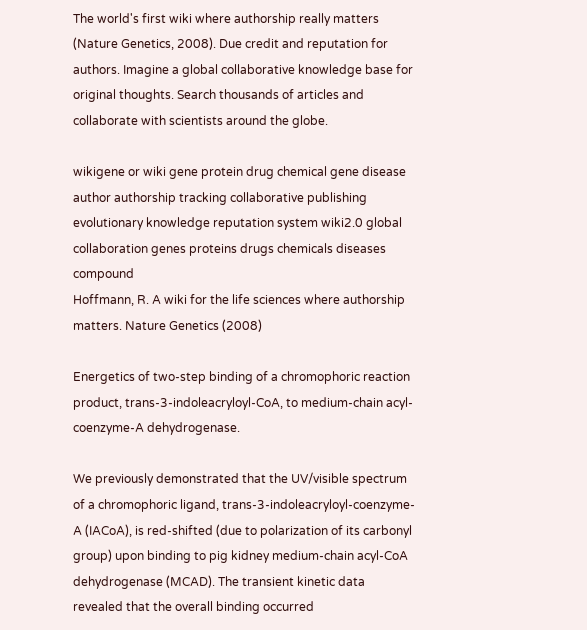The world's first wiki where authorship really matters (Nature Genetics, 2008). Due credit and reputation for authors. Imagine a global collaborative knowledge base for original thoughts. Search thousands of articles and collaborate with scientists around the globe.

wikigene or wiki gene protein drug chemical gene disease author authorship tracking collaborative publishing evolutionary knowledge reputation system wiki2.0 global collaboration genes proteins drugs chemicals diseases compound
Hoffmann, R. A wiki for the life sciences where authorship matters. Nature Genetics (2008)

Energetics of two-step binding of a chromophoric reaction product, trans-3-indoleacryloyl-CoA, to medium-chain acyl-coenzyme-A dehydrogenase.

We previously demonstrated that the UV/visible spectrum of a chromophoric ligand, trans-3-indoleacryloyl-coenzyme-A (IACoA), is red-shifted (due to polarization of its carbonyl group) upon binding to pig kidney medium-chain acyl-CoA dehydrogenase (MCAD). The transient kinetic data revealed that the overall binding occurred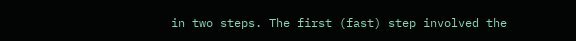in two steps. The first (fast) step involved the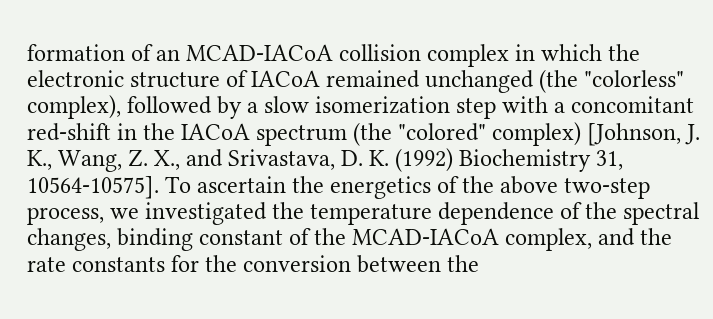formation of an MCAD-IACoA collision complex in which the electronic structure of IACoA remained unchanged (the "colorless" complex), followed by a slow isomerization step with a concomitant red-shift in the IACoA spectrum (the "colored" complex) [Johnson, J. K., Wang, Z. X., and Srivastava, D. K. (1992) Biochemistry 31, 10564-10575]. To ascertain the energetics of the above two-step process, we investigated the temperature dependence of the spectral changes, binding constant of the MCAD-IACoA complex, and the rate constants for the conversion between the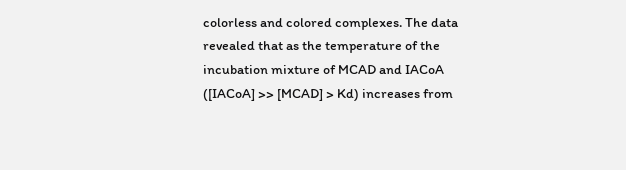colorless and colored complexes. The data revealed that as the temperature of the incubation mixture of MCAD and IACoA ([IACoA] >> [MCAD] > Kd) increases from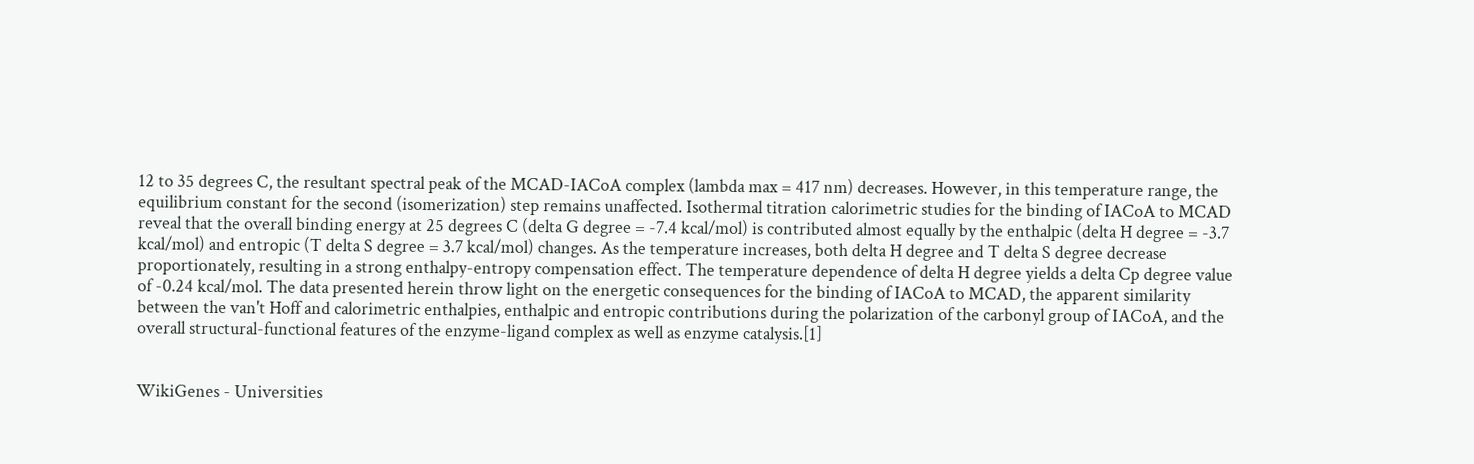12 to 35 degrees C, the resultant spectral peak of the MCAD-IACoA complex (lambda max = 417 nm) decreases. However, in this temperature range, the equilibrium constant for the second (isomerization) step remains unaffected. Isothermal titration calorimetric studies for the binding of IACoA to MCAD reveal that the overall binding energy at 25 degrees C (delta G degree = -7.4 kcal/mol) is contributed almost equally by the enthalpic (delta H degree = -3.7 kcal/mol) and entropic (T delta S degree = 3.7 kcal/mol) changes. As the temperature increases, both delta H degree and T delta S degree decrease proportionately, resulting in a strong enthalpy-entropy compensation effect. The temperature dependence of delta H degree yields a delta Cp degree value of -0.24 kcal/mol. The data presented herein throw light on the energetic consequences for the binding of IACoA to MCAD, the apparent similarity between the van't Hoff and calorimetric enthalpies, enthalpic and entropic contributions during the polarization of the carbonyl group of IACoA, and the overall structural-functional features of the enzyme-ligand complex as well as enzyme catalysis.[1]


WikiGenes - Universities